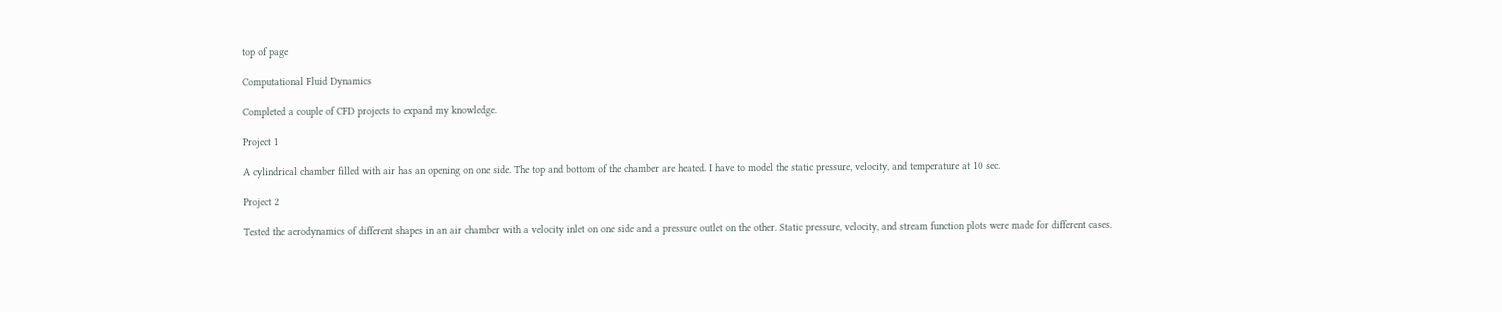top of page

Computational Fluid Dynamics

Completed a couple of CFD projects to expand my knowledge.

Project 1

A cylindrical chamber filled with air has an opening on one side. The top and bottom of the chamber are heated. I have to model the static pressure, velocity, and temperature at 10 sec.

Project 2

Tested the aerodynamics of different shapes in an air chamber with a velocity inlet on one side and a pressure outlet on the other. Static pressure, velocity, and stream function plots were made for different cases.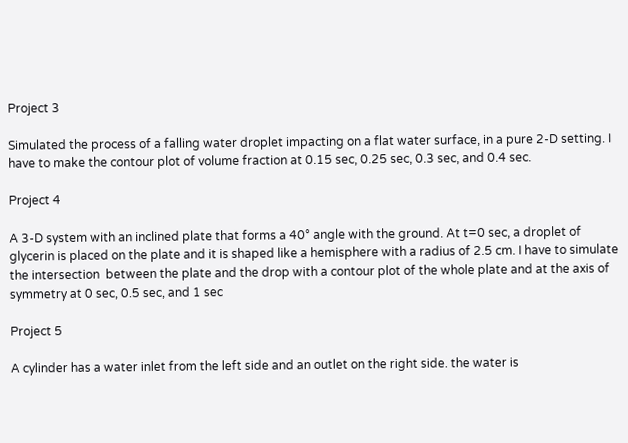Project 3

Simulated the process of a falling water droplet impacting on a flat water surface, in a pure 2-D setting. I have to make the contour plot of volume fraction at 0.15 sec, 0.25 sec, 0.3 sec, and 0.4 sec.

Project 4

A 3-D system with an inclined plate that forms a 40° angle with the ground. At t=0 sec, a droplet of glycerin is placed on the plate and it is shaped like a hemisphere with a radius of 2.5 cm. I have to simulate the intersection  between the plate and the drop with a contour plot of the whole plate and at the axis of symmetry at 0 sec, 0.5 sec, and 1 sec

Project 5

A cylinder has a water inlet from the left side and an outlet on the right side. the water is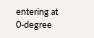entering at 0-degree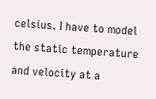celsius. I have to model the static temperature and velocity at a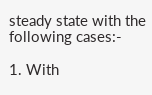steady state with the following cases:-

1. With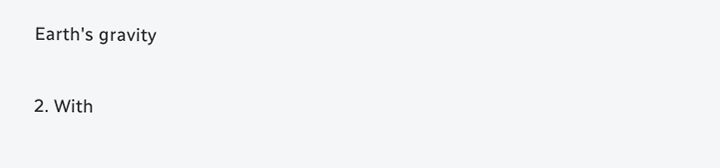Earth's gravity

2. With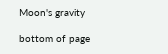Moon's gravity

bottom of page